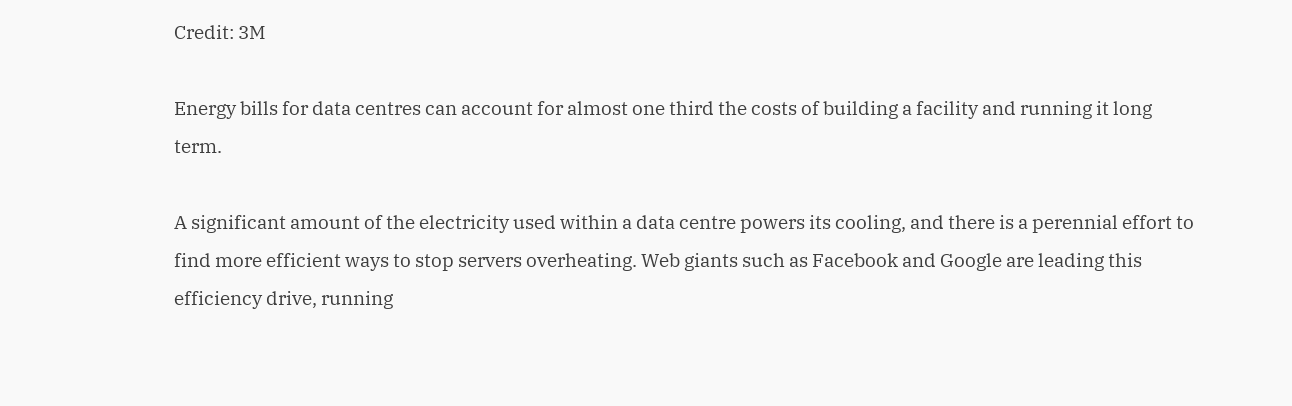Credit: 3M

Energy bills for data centres can account for almost one third the costs of building a facility and running it long term.

A significant amount of the electricity used within a data centre powers its cooling, and there is a perennial effort to find more efficient ways to stop servers overheating. Web giants such as Facebook and Google are leading this efficiency drive, running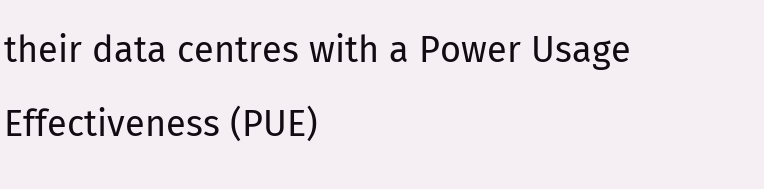their data centres with a Power Usage Effectiveness (PUE)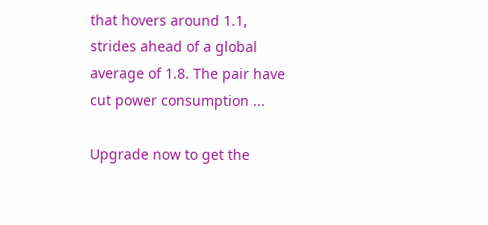that hovers around 1.1, strides ahead of a global average of 1.8. The pair have cut power consumption ...

Upgrade now to get the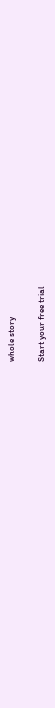whole story

Start your free trial